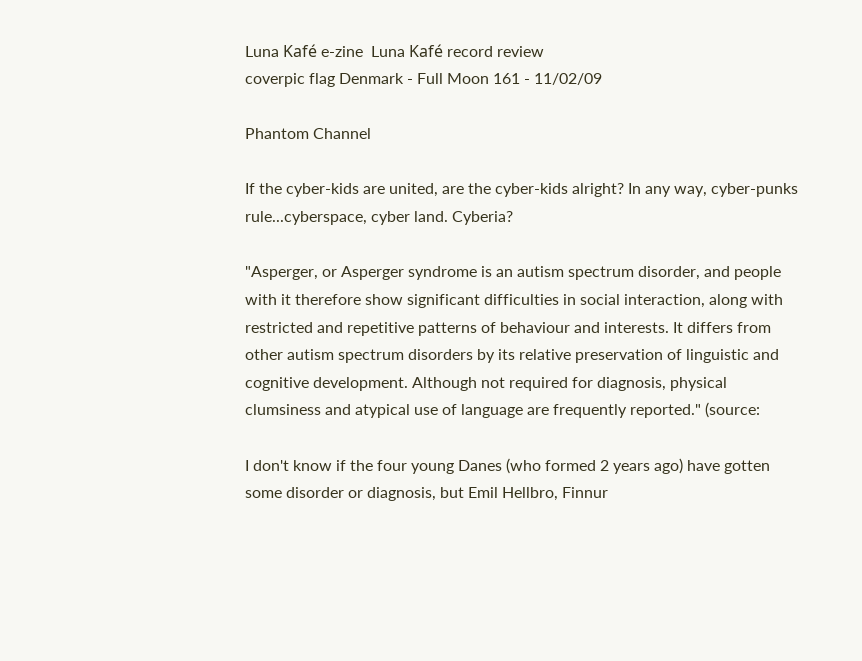Luna Kafé e-zine  Luna Kafé record review
coverpic flag Denmark - Full Moon 161 - 11/02/09

Phantom Channel

If the cyber-kids are united, are the cyber-kids alright? In any way, cyber-punks rule...cyberspace, cyber land. Cyberia?

"Asperger, or Asperger syndrome is an autism spectrum disorder, and people with it therefore show significant difficulties in social interaction, along with restricted and repetitive patterns of behaviour and interests. It differs from other autism spectrum disorders by its relative preservation of linguistic and cognitive development. Although not required for diagnosis, physical clumsiness and atypical use of language are frequently reported." (source:

I don't know if the four young Danes (who formed 2 years ago) have gotten some disorder or diagnosis, but Emil Hellbro, Finnur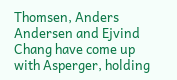Thomsen, Anders Andersen and Ejvind Chang have come up with Asperger, holding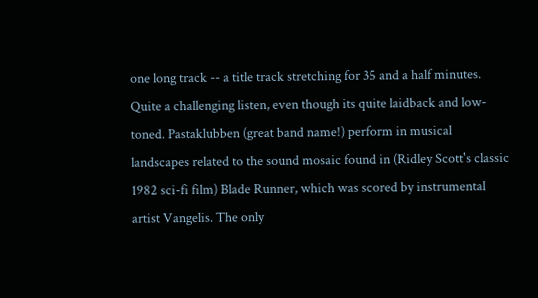one long track -- a title track stretching for 35 and a half minutes. Quite a challenging listen, even though its quite laidback and low-toned. Pastaklubben (great band name!) perform in musical landscapes related to the sound mosaic found in (Ridley Scott's classic 1982 sci-fi film) Blade Runner, which was scored by instrumental artist Vangelis. The only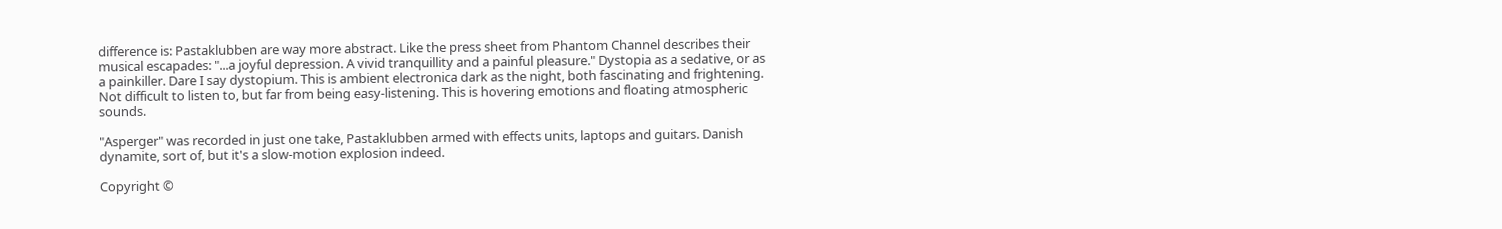difference is: Pastaklubben are way more abstract. Like the press sheet from Phantom Channel describes their musical escapades: "...a joyful depression. A vivid tranquillity and a painful pleasure." Dystopia as a sedative, or as a painkiller. Dare I say dystopium. This is ambient electronica dark as the night, both fascinating and frightening. Not difficult to listen to, but far from being easy-listening. This is hovering emotions and floating atmospheric sounds.

"Asperger" was recorded in just one take, Pastaklubben armed with effects units, laptops and guitars. Danish dynamite, sort of, but it's a slow-motion explosion indeed.

Copyright ©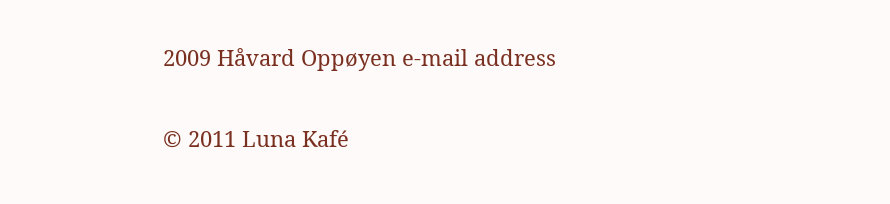2009 Håvard Oppøyen e-mail address

© 2011 Luna Kafé